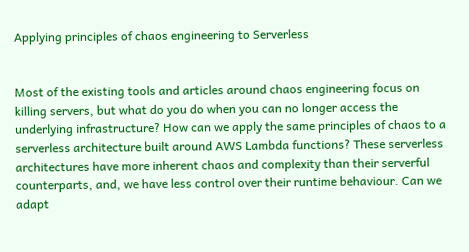Applying principles of chaos engineering to Serverless


Most of the existing tools and articles around chaos engineering focus on killing servers, but what do you do when you can no longer access the underlying infrastructure? How can we apply the same principles of chaos to a serverless architecture built around AWS Lambda functions? These serverless architectures have more inherent chaos and complexity than their serverful counterparts, and, we have less control over their runtime behaviour. Can we adapt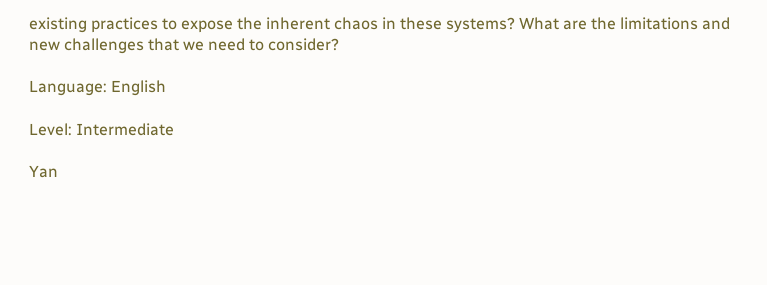existing practices to expose the inherent chaos in these systems? What are the limitations and new challenges that we need to consider?

Language: English

Level: Intermediate

Yan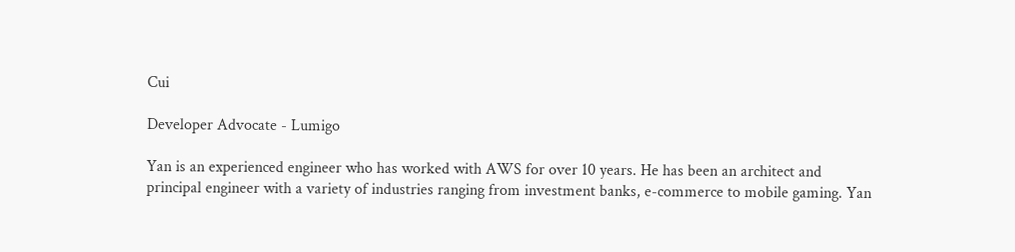Cui

Developer Advocate - Lumigo

Yan is an experienced engineer who has worked with AWS for over 10 years. He has been an architect and principal engineer with a variety of industries ranging from investment banks, e-commerce to mobile gaming. Yan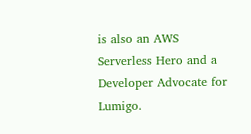is also an AWS Serverless Hero and a Developer Advocate for Lumigo.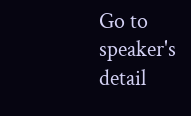Go to speaker's detail